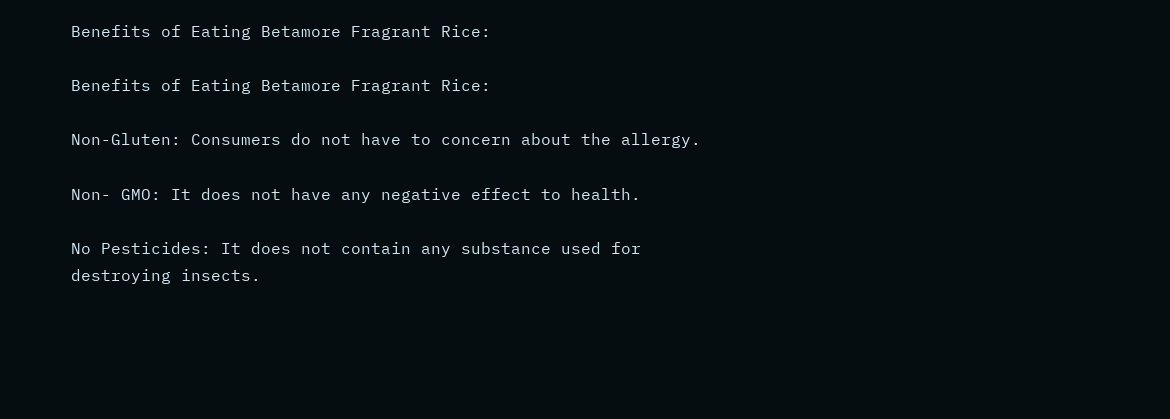Benefits of Eating Betamore Fragrant Rice:

Benefits of Eating Betamore Fragrant Rice:

Non-Gluten: Consumers do not have to concern about the allergy.

Non- GMO: It does not have any negative effect to health.

No Pesticides: It does not contain any substance used for destroying insects.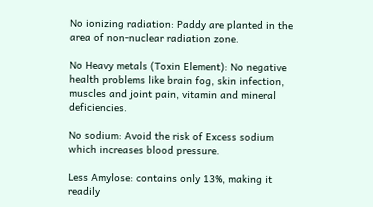No ionizing radiation: Paddy are planted in the area of non-nuclear radiation zone.

No Heavy metals (Toxin Element): No negative health problems like brain fog, skin infection, muscles and joint pain, vitamin and mineral deficiencies.

No sodium: Avoid the risk of Excess sodium which increases blood pressure.

Less Amylose: contains only 13%, making it readily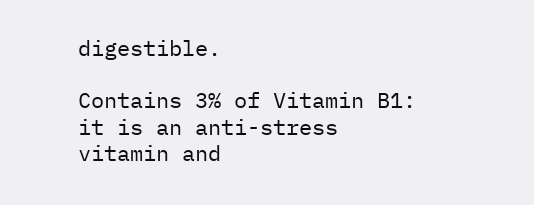digestible.

Contains 3% of Vitamin B1: it is an anti-stress vitamin and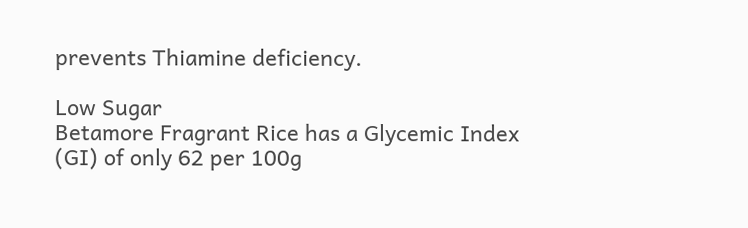prevents Thiamine deficiency.

Low Sugar
Betamore Fragrant Rice has a Glycemic Index (GI) of only 62 per 100g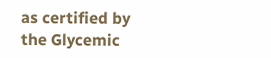as certified by the Glycemic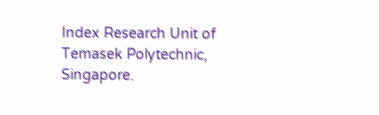Index Research Unit of Temasek Polytechnic, Singapore.